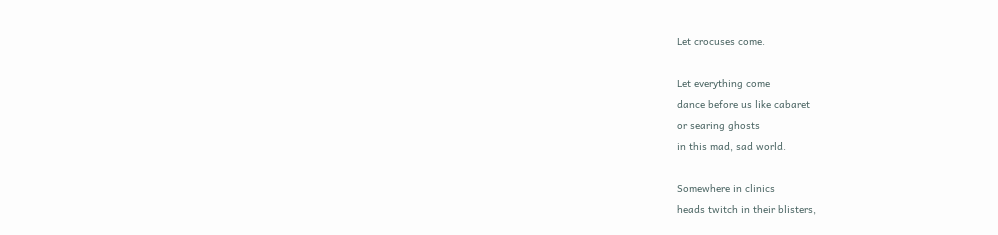Let crocuses come.

Let everything come
dance before us like cabaret
or searing ghosts
in this mad, sad world.

Somewhere in clinics
heads twitch in their blisters,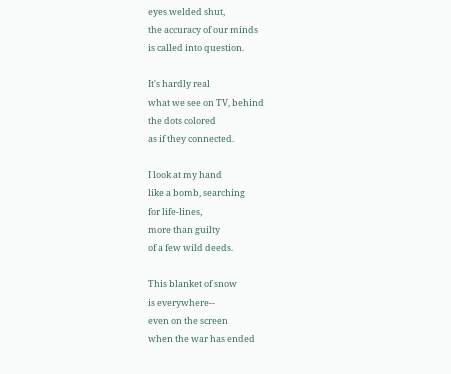eyes welded shut,
the accuracy of our minds
is called into question.

It's hardly real
what we see on TV, behind
the dots colored
as if they connected.

I look at my hand
like a bomb, searching
for life-lines,
more than guilty
of a few wild deeds.

This blanket of snow
is everywhere--
even on the screen
when the war has ended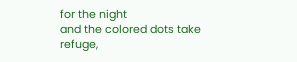for the night
and the colored dots take
refuge,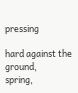pressing

hard against the ground,
spring,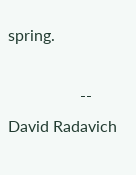spring.

                  -- David Radavich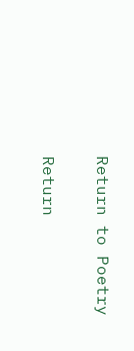Return to Poetry

Return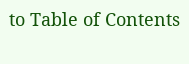to Table of Contents